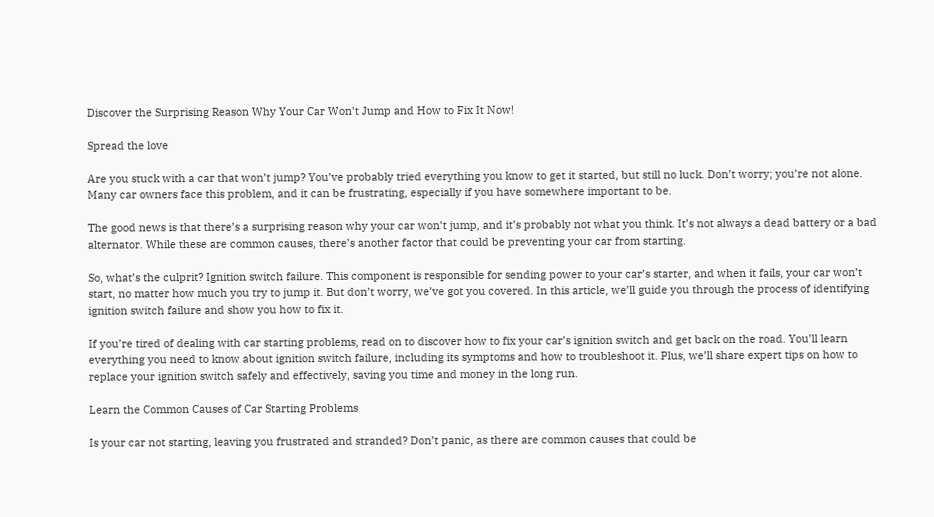Discover the Surprising Reason Why Your Car Won’t Jump and How to Fix It Now!

Spread the love

Are you stuck with a car that won’t jump? You’ve probably tried everything you know to get it started, but still no luck. Don’t worry; you’re not alone. Many car owners face this problem, and it can be frustrating, especially if you have somewhere important to be.

The good news is that there’s a surprising reason why your car won’t jump, and it’s probably not what you think. It’s not always a dead battery or a bad alternator. While these are common causes, there’s another factor that could be preventing your car from starting.

So, what’s the culprit? Ignition switch failure. This component is responsible for sending power to your car’s starter, and when it fails, your car won’t start, no matter how much you try to jump it. But don’t worry, we’ve got you covered. In this article, we’ll guide you through the process of identifying ignition switch failure and show you how to fix it.

If you’re tired of dealing with car starting problems, read on to discover how to fix your car’s ignition switch and get back on the road. You’ll learn everything you need to know about ignition switch failure, including its symptoms and how to troubleshoot it. Plus, we’ll share expert tips on how to replace your ignition switch safely and effectively, saving you time and money in the long run.

Learn the Common Causes of Car Starting Problems

Is your car not starting, leaving you frustrated and stranded? Don’t panic, as there are common causes that could be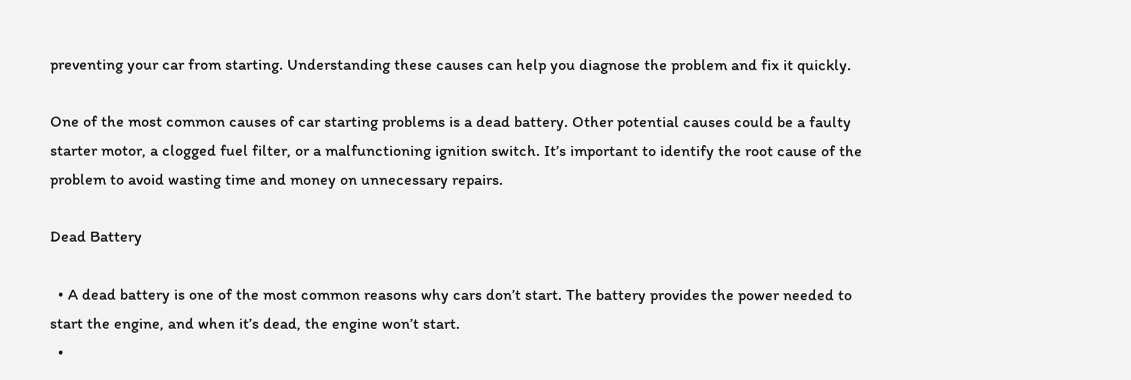preventing your car from starting. Understanding these causes can help you diagnose the problem and fix it quickly.

One of the most common causes of car starting problems is a dead battery. Other potential causes could be a faulty starter motor, a clogged fuel filter, or a malfunctioning ignition switch. It’s important to identify the root cause of the problem to avoid wasting time and money on unnecessary repairs.

Dead Battery

  • A dead battery is one of the most common reasons why cars don’t start. The battery provides the power needed to start the engine, and when it’s dead, the engine won’t start.
  •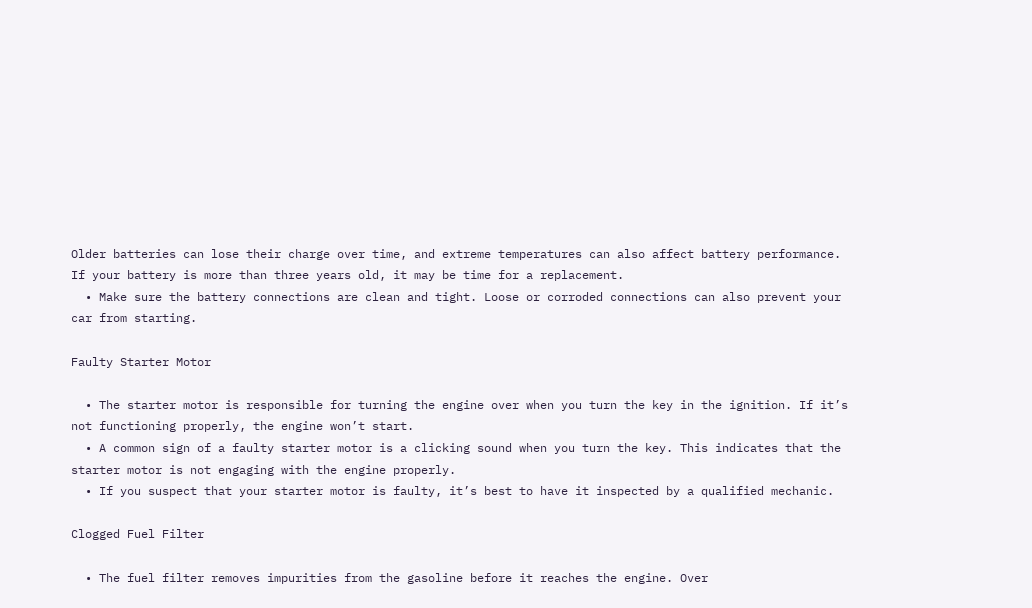Older batteries can lose their charge over time, and extreme temperatures can also affect battery performance. If your battery is more than three years old, it may be time for a replacement.
  • Make sure the battery connections are clean and tight. Loose or corroded connections can also prevent your car from starting.

Faulty Starter Motor

  • The starter motor is responsible for turning the engine over when you turn the key in the ignition. If it’s not functioning properly, the engine won’t start.
  • A common sign of a faulty starter motor is a clicking sound when you turn the key. This indicates that the starter motor is not engaging with the engine properly.
  • If you suspect that your starter motor is faulty, it’s best to have it inspected by a qualified mechanic.

Clogged Fuel Filter

  • The fuel filter removes impurities from the gasoline before it reaches the engine. Over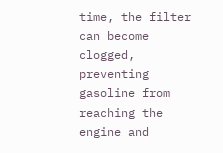time, the filter can become clogged, preventing gasoline from reaching the engine and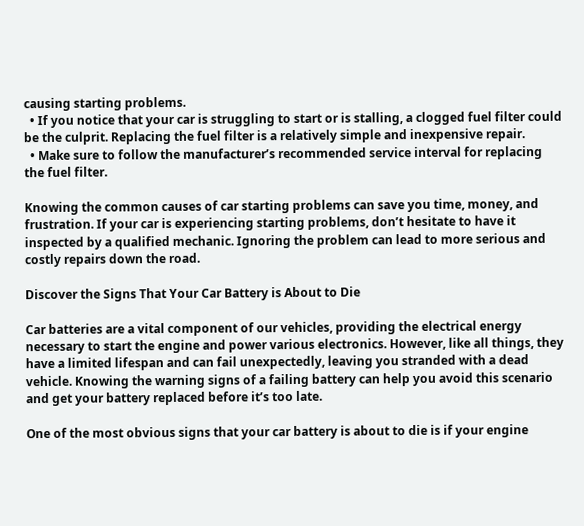causing starting problems.
  • If you notice that your car is struggling to start or is stalling, a clogged fuel filter could be the culprit. Replacing the fuel filter is a relatively simple and inexpensive repair.
  • Make sure to follow the manufacturer’s recommended service interval for replacing the fuel filter.

Knowing the common causes of car starting problems can save you time, money, and frustration. If your car is experiencing starting problems, don’t hesitate to have it inspected by a qualified mechanic. Ignoring the problem can lead to more serious and costly repairs down the road.

Discover the Signs That Your Car Battery is About to Die

Car batteries are a vital component of our vehicles, providing the electrical energy necessary to start the engine and power various electronics. However, like all things, they have a limited lifespan and can fail unexpectedly, leaving you stranded with a dead vehicle. Knowing the warning signs of a failing battery can help you avoid this scenario and get your battery replaced before it’s too late.

One of the most obvious signs that your car battery is about to die is if your engine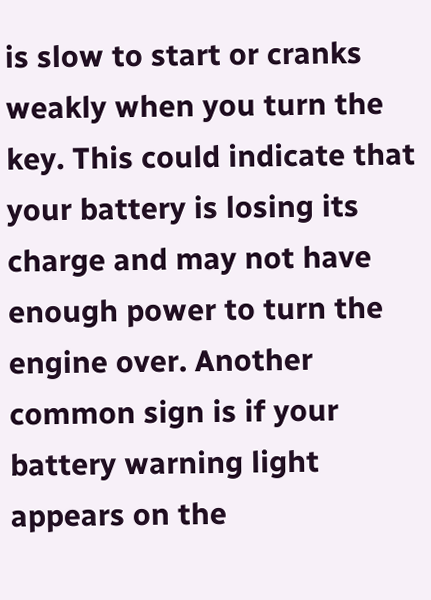is slow to start or cranks weakly when you turn the key. This could indicate that your battery is losing its charge and may not have enough power to turn the engine over. Another common sign is if your battery warning light appears on the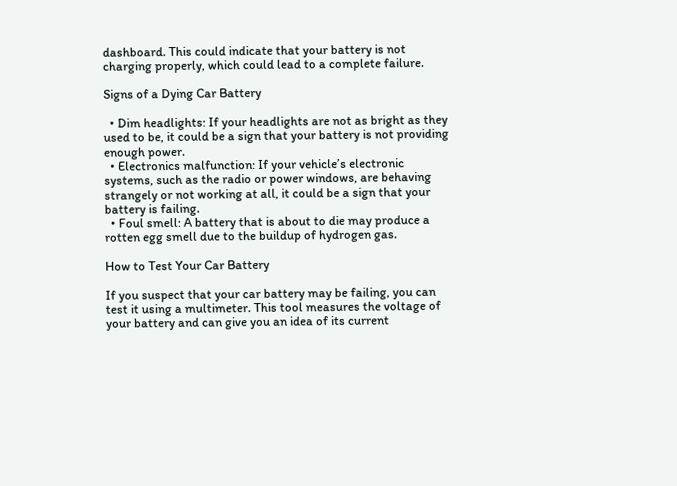dashboard. This could indicate that your battery is not charging properly, which could lead to a complete failure.

Signs of a Dying Car Battery

  • Dim headlights: If your headlights are not as bright as they used to be, it could be a sign that your battery is not providing enough power.
  • Electronics malfunction: If your vehicle’s electronic systems, such as the radio or power windows, are behaving strangely or not working at all, it could be a sign that your battery is failing.
  • Foul smell: A battery that is about to die may produce a rotten egg smell due to the buildup of hydrogen gas.

How to Test Your Car Battery

If you suspect that your car battery may be failing, you can test it using a multimeter. This tool measures the voltage of your battery and can give you an idea of its current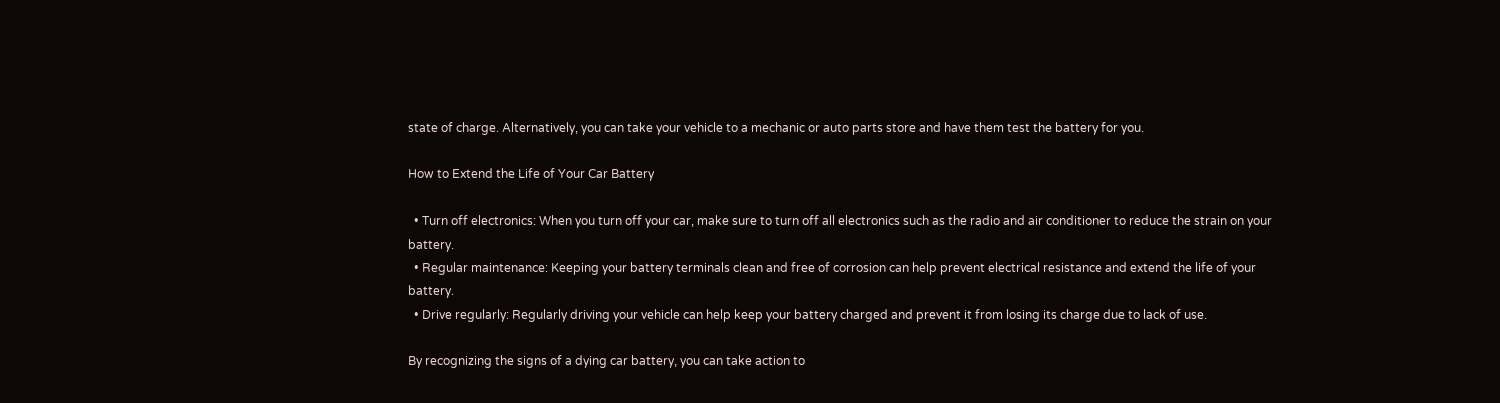state of charge. Alternatively, you can take your vehicle to a mechanic or auto parts store and have them test the battery for you.

How to Extend the Life of Your Car Battery

  • Turn off electronics: When you turn off your car, make sure to turn off all electronics such as the radio and air conditioner to reduce the strain on your battery.
  • Regular maintenance: Keeping your battery terminals clean and free of corrosion can help prevent electrical resistance and extend the life of your battery.
  • Drive regularly: Regularly driving your vehicle can help keep your battery charged and prevent it from losing its charge due to lack of use.

By recognizing the signs of a dying car battery, you can take action to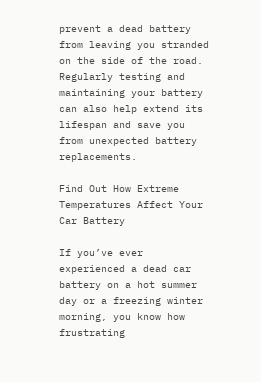prevent a dead battery from leaving you stranded on the side of the road. Regularly testing and maintaining your battery can also help extend its lifespan and save you from unexpected battery replacements.

Find Out How Extreme Temperatures Affect Your Car Battery

If you’ve ever experienced a dead car battery on a hot summer day or a freezing winter morning, you know how frustrating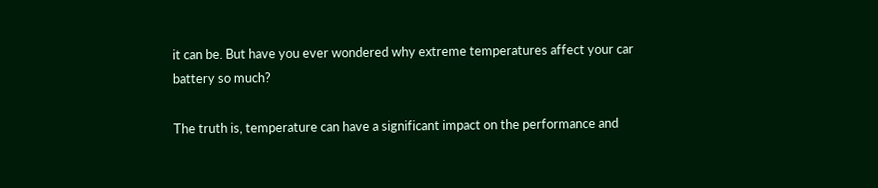it can be. But have you ever wondered why extreme temperatures affect your car battery so much?

The truth is, temperature can have a significant impact on the performance and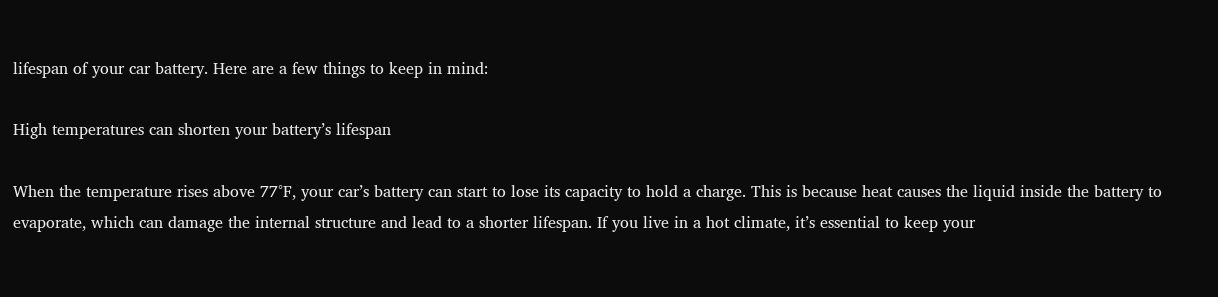lifespan of your car battery. Here are a few things to keep in mind:

High temperatures can shorten your battery’s lifespan

When the temperature rises above 77°F, your car’s battery can start to lose its capacity to hold a charge. This is because heat causes the liquid inside the battery to evaporate, which can damage the internal structure and lead to a shorter lifespan. If you live in a hot climate, it’s essential to keep your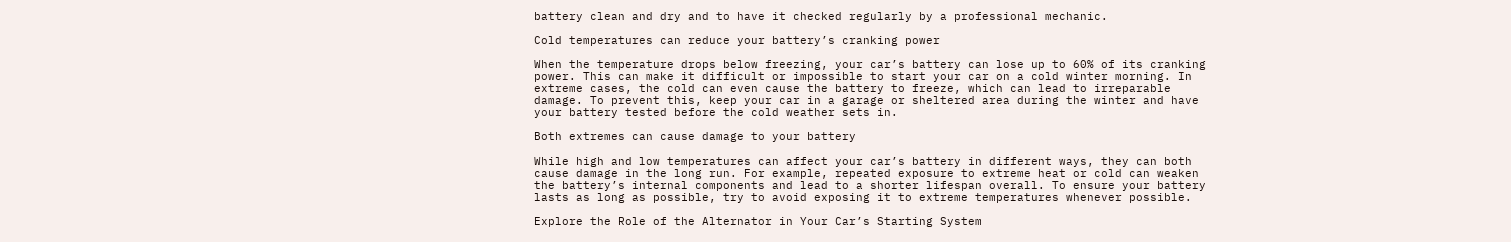battery clean and dry and to have it checked regularly by a professional mechanic.

Cold temperatures can reduce your battery’s cranking power

When the temperature drops below freezing, your car’s battery can lose up to 60% of its cranking power. This can make it difficult or impossible to start your car on a cold winter morning. In extreme cases, the cold can even cause the battery to freeze, which can lead to irreparable damage. To prevent this, keep your car in a garage or sheltered area during the winter and have your battery tested before the cold weather sets in.

Both extremes can cause damage to your battery

While high and low temperatures can affect your car’s battery in different ways, they can both cause damage in the long run. For example, repeated exposure to extreme heat or cold can weaken the battery’s internal components and lead to a shorter lifespan overall. To ensure your battery lasts as long as possible, try to avoid exposing it to extreme temperatures whenever possible.

Explore the Role of the Alternator in Your Car’s Starting System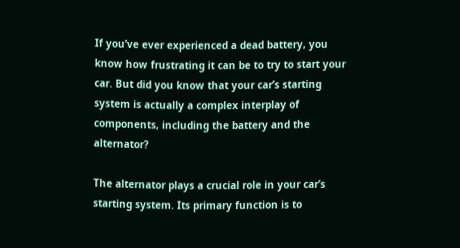If you’ve ever experienced a dead battery, you know how frustrating it can be to try to start your car. But did you know that your car’s starting system is actually a complex interplay of components, including the battery and the alternator?

The alternator plays a crucial role in your car’s starting system. Its primary function is to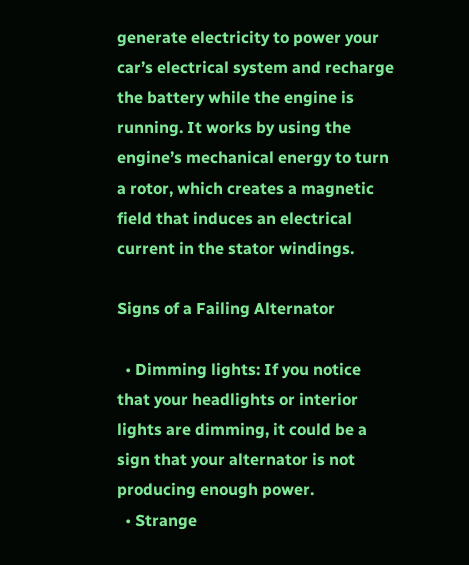generate electricity to power your car’s electrical system and recharge the battery while the engine is running. It works by using the engine’s mechanical energy to turn a rotor, which creates a magnetic field that induces an electrical current in the stator windings.

Signs of a Failing Alternator

  • Dimming lights: If you notice that your headlights or interior lights are dimming, it could be a sign that your alternator is not producing enough power.
  • Strange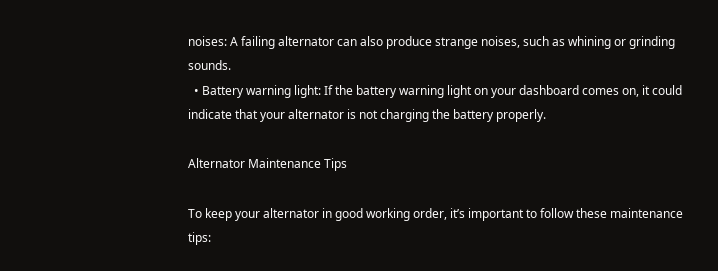noises: A failing alternator can also produce strange noises, such as whining or grinding sounds.
  • Battery warning light: If the battery warning light on your dashboard comes on, it could indicate that your alternator is not charging the battery properly.

Alternator Maintenance Tips

To keep your alternator in good working order, it’s important to follow these maintenance tips: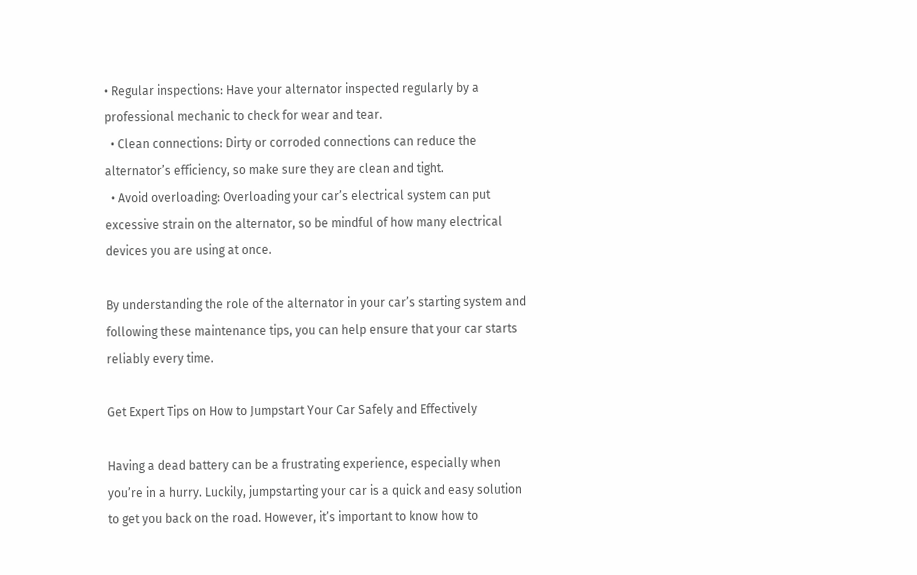• Regular inspections: Have your alternator inspected regularly by a professional mechanic to check for wear and tear.
  • Clean connections: Dirty or corroded connections can reduce the alternator’s efficiency, so make sure they are clean and tight.
  • Avoid overloading: Overloading your car’s electrical system can put excessive strain on the alternator, so be mindful of how many electrical devices you are using at once.

By understanding the role of the alternator in your car’s starting system and following these maintenance tips, you can help ensure that your car starts reliably every time.

Get Expert Tips on How to Jumpstart Your Car Safely and Effectively

Having a dead battery can be a frustrating experience, especially when you’re in a hurry. Luckily, jumpstarting your car is a quick and easy solution to get you back on the road. However, it’s important to know how to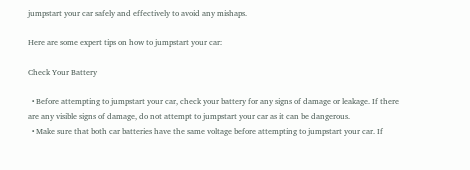jumpstart your car safely and effectively to avoid any mishaps.

Here are some expert tips on how to jumpstart your car:

Check Your Battery

  • Before attempting to jumpstart your car, check your battery for any signs of damage or leakage. If there are any visible signs of damage, do not attempt to jumpstart your car as it can be dangerous.
  • Make sure that both car batteries have the same voltage before attempting to jumpstart your car. If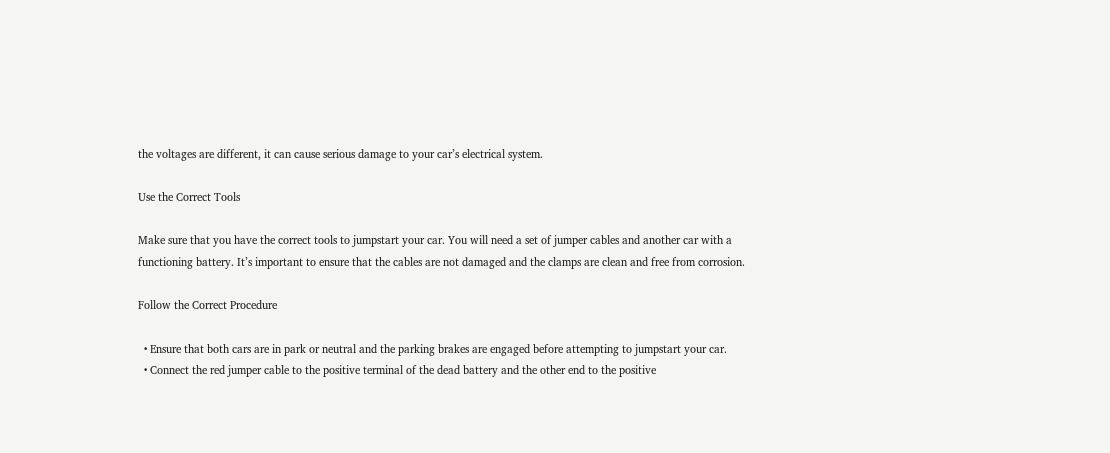the voltages are different, it can cause serious damage to your car’s electrical system.

Use the Correct Tools

Make sure that you have the correct tools to jumpstart your car. You will need a set of jumper cables and another car with a functioning battery. It’s important to ensure that the cables are not damaged and the clamps are clean and free from corrosion.

Follow the Correct Procedure

  • Ensure that both cars are in park or neutral and the parking brakes are engaged before attempting to jumpstart your car.
  • Connect the red jumper cable to the positive terminal of the dead battery and the other end to the positive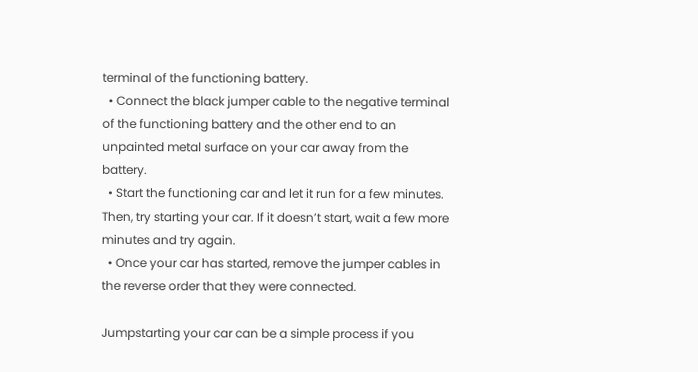terminal of the functioning battery.
  • Connect the black jumper cable to the negative terminal of the functioning battery and the other end to an unpainted metal surface on your car away from the battery.
  • Start the functioning car and let it run for a few minutes. Then, try starting your car. If it doesn’t start, wait a few more minutes and try again.
  • Once your car has started, remove the jumper cables in the reverse order that they were connected.

Jumpstarting your car can be a simple process if you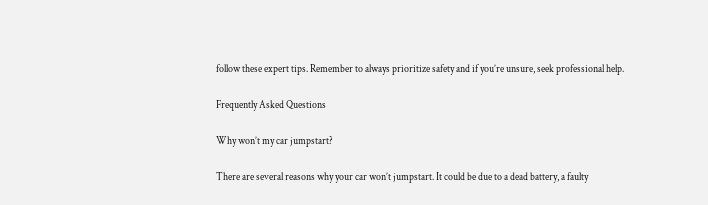follow these expert tips. Remember to always prioritize safety and if you’re unsure, seek professional help.

Frequently Asked Questions

Why won’t my car jumpstart?

There are several reasons why your car won’t jumpstart. It could be due to a dead battery, a faulty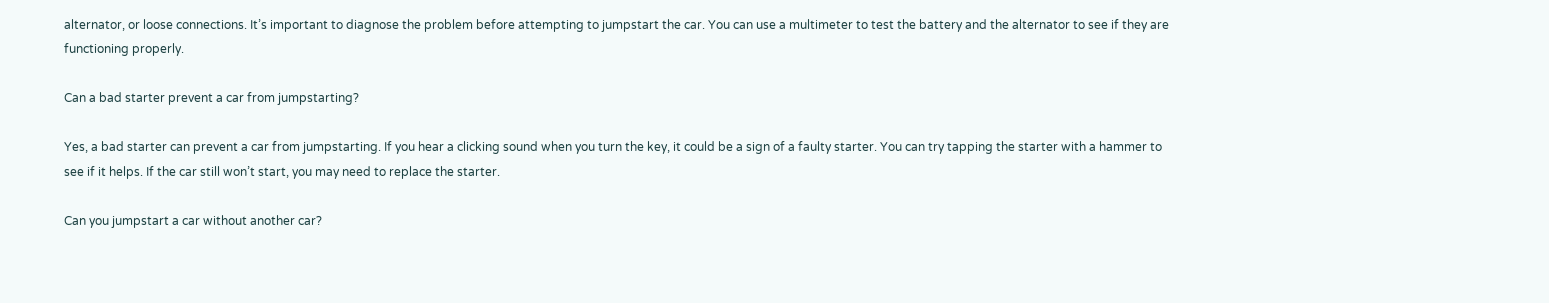alternator, or loose connections. It’s important to diagnose the problem before attempting to jumpstart the car. You can use a multimeter to test the battery and the alternator to see if they are functioning properly.

Can a bad starter prevent a car from jumpstarting?

Yes, a bad starter can prevent a car from jumpstarting. If you hear a clicking sound when you turn the key, it could be a sign of a faulty starter. You can try tapping the starter with a hammer to see if it helps. If the car still won’t start, you may need to replace the starter.

Can you jumpstart a car without another car?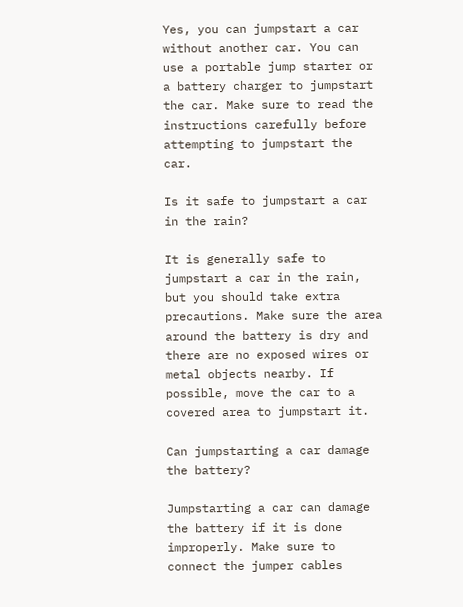Yes, you can jumpstart a car without another car. You can use a portable jump starter or a battery charger to jumpstart the car. Make sure to read the instructions carefully before attempting to jumpstart the car.

Is it safe to jumpstart a car in the rain?

It is generally safe to jumpstart a car in the rain, but you should take extra precautions. Make sure the area around the battery is dry and there are no exposed wires or metal objects nearby. If possible, move the car to a covered area to jumpstart it.

Can jumpstarting a car damage the battery?

Jumpstarting a car can damage the battery if it is done improperly. Make sure to connect the jumper cables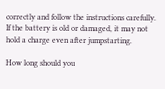correctly and follow the instructions carefully. If the battery is old or damaged, it may not hold a charge even after jumpstarting.

How long should you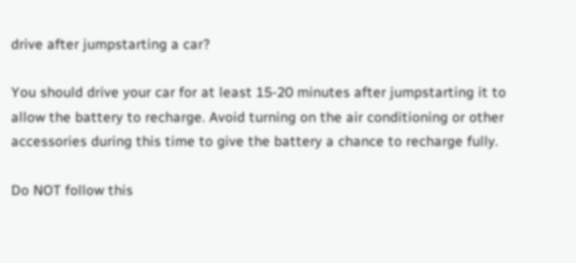drive after jumpstarting a car?

You should drive your car for at least 15-20 minutes after jumpstarting it to allow the battery to recharge. Avoid turning on the air conditioning or other accessories during this time to give the battery a chance to recharge fully.

Do NOT follow this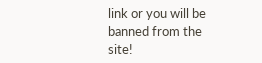link or you will be banned from the site!